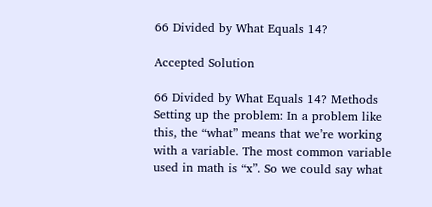66 Divided by What Equals 14?

Accepted Solution

66 Divided by What Equals 14? Methods Setting up the problem: In a problem like this, the “what” means that we’re working with a variable. The most common variable used in math is “x”. So we could say what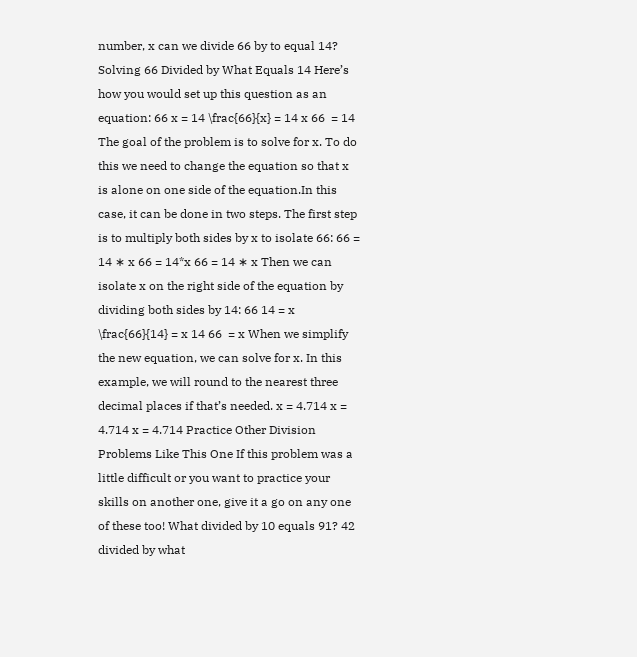number, x can we divide 66 by to equal 14? Solving 66 Divided by What Equals 14 Here’s how you would set up this question as an equation: 66 x = 14 \frac{66}{x} = 14 x 66  = 14 The goal of the problem is to solve for x. To do this we need to change the equation so that x is alone on one side of the equation.In this case, it can be done in two steps. The first step is to multiply both sides by x to isolate 66: 66 = 14 ∗ x 66 = 14*x 66 = 14 ∗ x Then we can isolate x on the right side of the equation by dividing both sides by 14: 66 14 = x \frac{66}{14} = x 14 66  = x When we simplify the new equation, we can solve for x. In this example, we will round to the nearest three decimal places if that’s needed. x = 4.714 x = 4.714 x = 4.714 Practice Other Division Problems Like This One If this problem was a little difficult or you want to practice your skills on another one, give it a go on any one of these too! What divided by 10 equals 91? 42 divided by what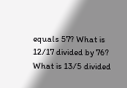equals 57? What is 12/17 divided by 76? What is 13/5 divided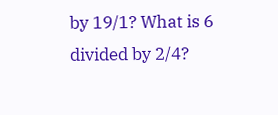by 19/1? What is 6 divided by 2/4?